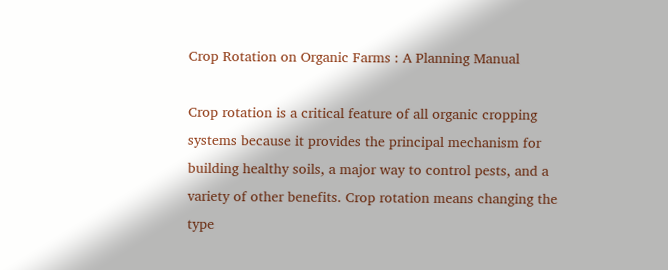Crop Rotation on Organic Farms : A Planning Manual

Crop rotation is a critical feature of all organic cropping systems because it provides the principal mechanism for building healthy soils, a major way to control pests, and a variety of other benefits. Crop rotation means changing the type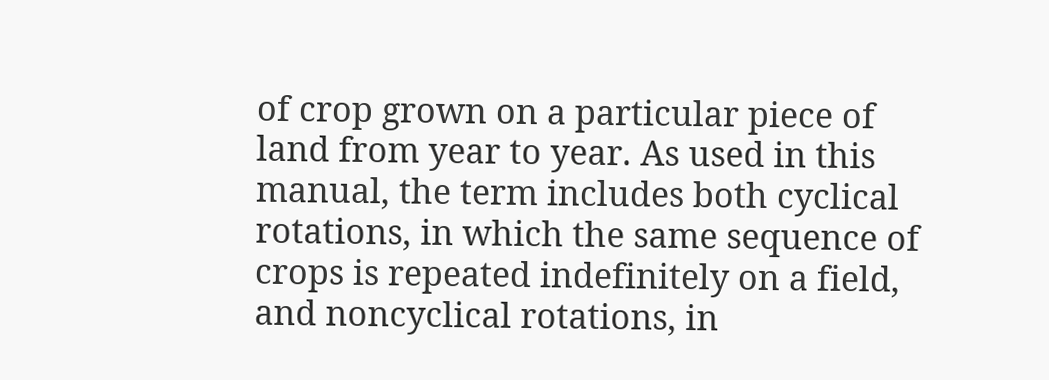of crop grown on a particular piece of land from year to year. As used in this manual, the term includes both cyclical rotations, in which the same sequence of crops is repeated indefinitely on a field, and noncyclical rotations, in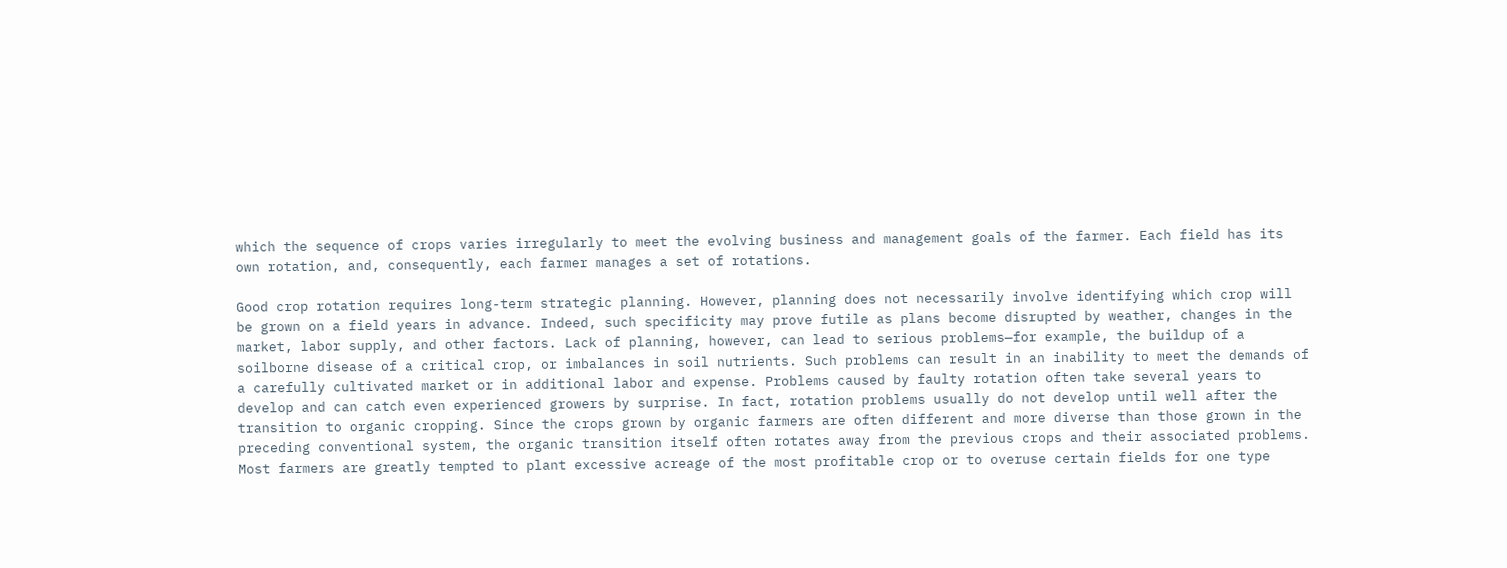which the sequence of crops varies irregularly to meet the evolving business and management goals of the farmer. Each field has its own rotation, and, consequently, each farmer manages a set of rotations.

Good crop rotation requires long-term strategic planning. However, planning does not necessarily involve identifying which crop will be grown on a field years in advance. Indeed, such specificity may prove futile as plans become disrupted by weather, changes in the market, labor supply, and other factors. Lack of planning, however, can lead to serious problems—for example, the buildup of a soilborne disease of a critical crop, or imbalances in soil nutrients. Such problems can result in an inability to meet the demands of a carefully cultivated market or in additional labor and expense. Problems caused by faulty rotation often take several years to develop and can catch even experienced growers by surprise. In fact, rotation problems usually do not develop until well after the transition to organic cropping. Since the crops grown by organic farmers are often different and more diverse than those grown in the preceding conventional system, the organic transition itself often rotates away from the previous crops and their associated problems. Most farmers are greatly tempted to plant excessive acreage of the most profitable crop or to overuse certain fields for one type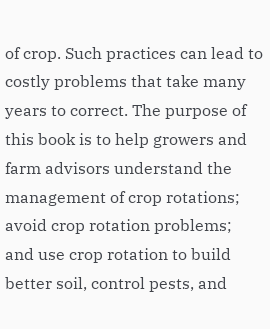of crop. Such practices can lead to costly problems that take many years to correct. The purpose of this book is to help growers and farm advisors understand the management of crop rotations; avoid crop rotation problems; and use crop rotation to build better soil, control pests, and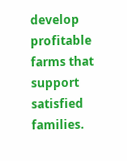develop profitable farms that support satisfied families.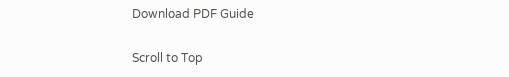Download PDF Guide

Scroll to Top